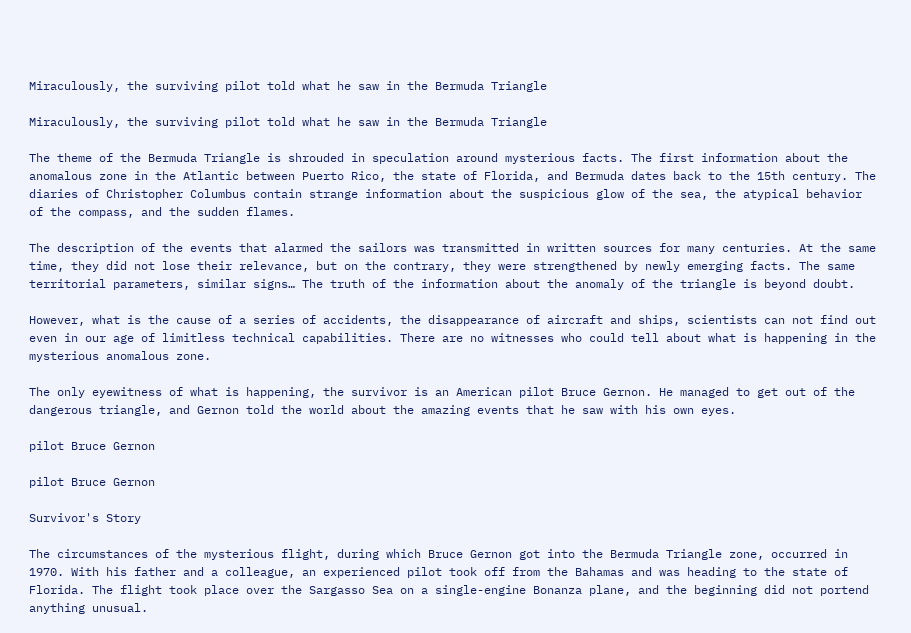Miraculously, the surviving pilot told what he saw in the Bermuda Triangle

Miraculously, the surviving pilot told what he saw in the Bermuda Triangle

The theme of the Bermuda Triangle is shrouded in speculation around mysterious facts. The first information about the anomalous zone in the Atlantic between Puerto Rico, the state of Florida, and Bermuda dates back to the 15th century. The diaries of Christopher Columbus contain strange information about the suspicious glow of the sea, the atypical behavior of the compass, and the sudden flames.

The description of the events that alarmed the sailors was transmitted in written sources for many centuries. At the same time, they did not lose their relevance, but on the contrary, they were strengthened by newly emerging facts. The same territorial parameters, similar signs… The truth of the information about the anomaly of the triangle is beyond doubt.

However, what is the cause of a series of accidents, the disappearance of aircraft and ships, scientists can not find out even in our age of limitless technical capabilities. There are no witnesses who could tell about what is happening in the mysterious anomalous zone.

The only eyewitness of what is happening, the survivor is an American pilot Bruce Gernon. He managed to get out of the dangerous triangle, and Gernon told the world about the amazing events that he saw with his own eyes.

pilot Bruce Gernon

pilot Bruce Gernon

Survivor's Story

The circumstances of the mysterious flight, during which Bruce Gernon got into the Bermuda Triangle zone, occurred in 1970. With his father and a colleague, an experienced pilot took off from the Bahamas and was heading to the state of Florida. The flight took place over the Sargasso Sea on a single-engine Bonanza plane, and the beginning did not portend anything unusual.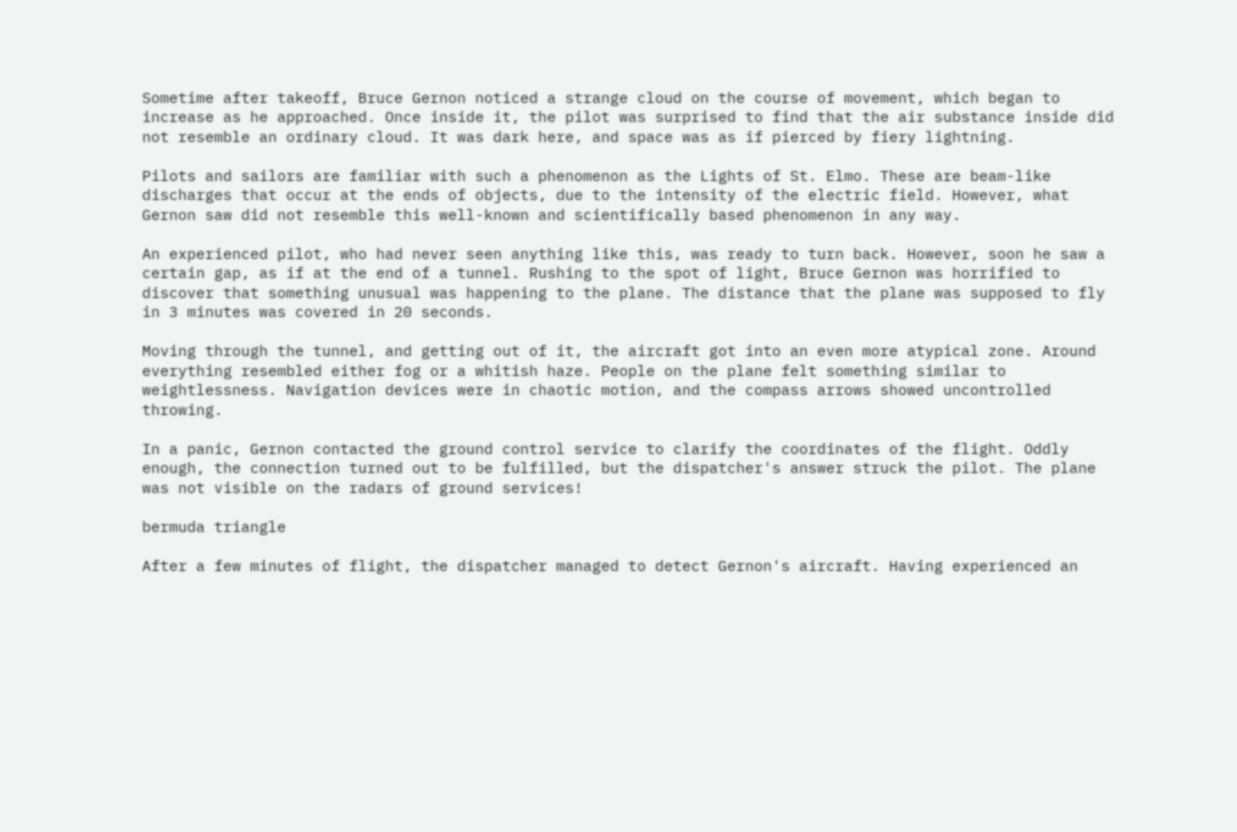Sometime after takeoff, Bruce Gernon noticed a strange cloud on the course of movement, which began to increase as he approached. Once inside it, the pilot was surprised to find that the air substance inside did not resemble an ordinary cloud. It was dark here, and space was as if pierced by fiery lightning.

Pilots and sailors are familiar with such a phenomenon as the Lights of St. Elmo. These are beam-like discharges that occur at the ends of objects, due to the intensity of the electric field. However, what Gernon saw did not resemble this well-known and scientifically based phenomenon in any way.

An experienced pilot, who had never seen anything like this, was ready to turn back. However, soon he saw a certain gap, as if at the end of a tunnel. Rushing to the spot of light, Bruce Gernon was horrified to discover that something unusual was happening to the plane. The distance that the plane was supposed to fly in 3 minutes was covered in 20 seconds.

Moving through the tunnel, and getting out of it, the aircraft got into an even more atypical zone. Around everything resembled either fog or a whitish haze. People on the plane felt something similar to weightlessness. Navigation devices were in chaotic motion, and the compass arrows showed uncontrolled throwing.

In a panic, Gernon contacted the ground control service to clarify the coordinates of the flight. Oddly enough, the connection turned out to be fulfilled, but the dispatcher's answer struck the pilot. The plane was not visible on the radars of ground services!

bermuda triangle

After a few minutes of flight, the dispatcher managed to detect Gernon's aircraft. Having experienced an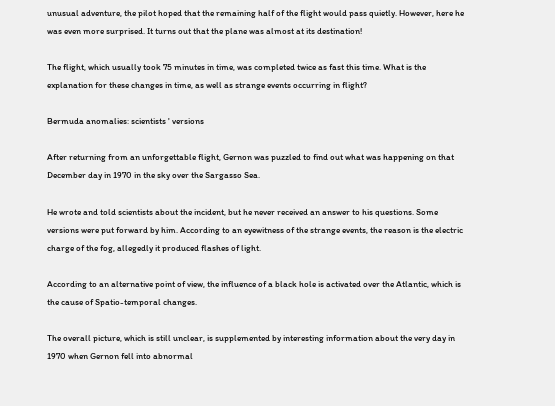unusual adventure, the pilot hoped that the remaining half of the flight would pass quietly. However, here he was even more surprised. It turns out that the plane was almost at its destination!

The flight, which usually took 75 minutes in time, was completed twice as fast this time. What is the explanation for these changes in time, as well as strange events occurring in flight?

Bermuda anomalies: scientists ' versions

After returning from an unforgettable flight, Gernon was puzzled to find out what was happening on that December day in 1970 in the sky over the Sargasso Sea.

He wrote and told scientists about the incident, but he never received an answer to his questions. Some versions were put forward by him. According to an eyewitness of the strange events, the reason is the electric charge of the fog, allegedly it produced flashes of light.

According to an alternative point of view, the influence of a black hole is activated over the Atlantic, which is the cause of Spatio-temporal changes.

The overall picture, which is still unclear, is supplemented by interesting information about the very day in 1970 when Gernon fell into abnormal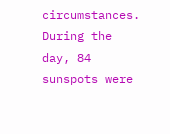circumstances. During the day, 84 sunspots were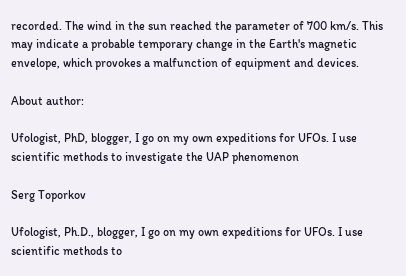recorded. The wind in the sun reached the parameter of 700 km/s. This may indicate a probable temporary change in the Earth's magnetic envelope, which provokes a malfunction of equipment and devices.

About author:

Ufologist, PhD, blogger, I go on my own expeditions for UFOs. I use scientific methods to investigate the UAP phenomenon

Serg Toporkov

Ufologist, Ph.D., blogger, I go on my own expeditions for UFOs. I use scientific methods to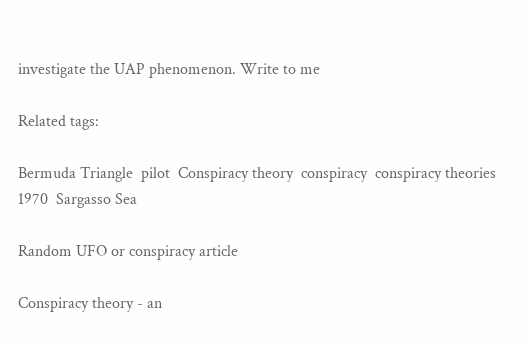investigate the UAP phenomenon. Write to me

Related tags:

Bermuda Triangle  pilot  Conspiracy theory  conspiracy  conspiracy theories  1970  Sargasso Sea

Random UFO or conspiracy article

Conspiracy theory - an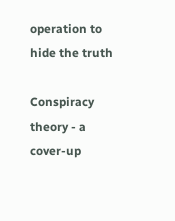operation to hide the truth

Conspiracy theory - a cover-up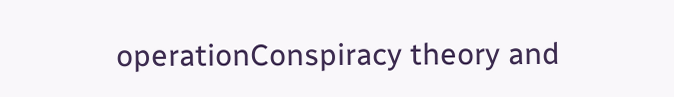operationConspiracy theory and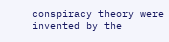conspiracy theory were invented by the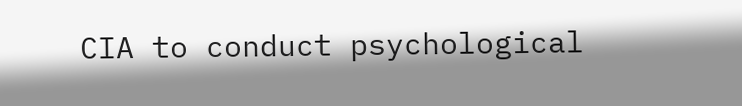CIA to conduct psychological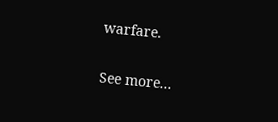warfare.

See more...